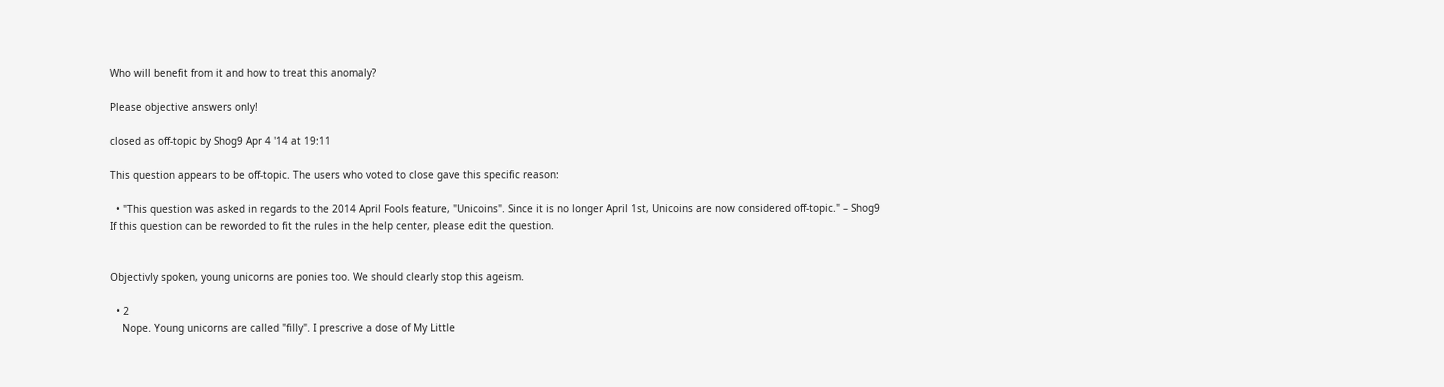Who will benefit from it and how to treat this anomaly?

Please objective answers only!

closed as off-topic by Shog9 Apr 4 '14 at 19:11

This question appears to be off-topic. The users who voted to close gave this specific reason:

  • "This question was asked in regards to the 2014 April Fools feature, "Unicoins". Since it is no longer April 1st, Unicoins are now considered off-topic." – Shog9
If this question can be reworded to fit the rules in the help center, please edit the question.


Objectivly spoken, young unicorns are ponies too. We should clearly stop this ageism.

  • 2
    Nope. Young unicorns are called "filly". I prescrive a dose of My Little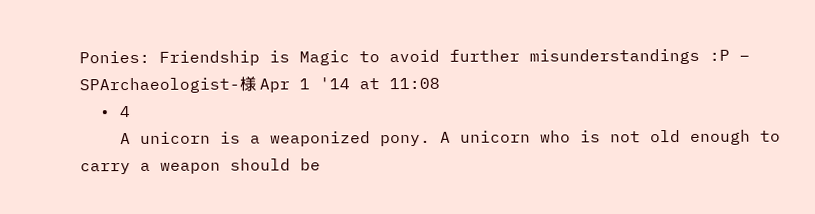Ponies: Friendship is Magic to avoid further misunderstandings :P – SPArchaeologist-様 Apr 1 '14 at 11:08
  • 4
    A unicorn is a weaponized pony. A unicorn who is not old enough to carry a weapon should be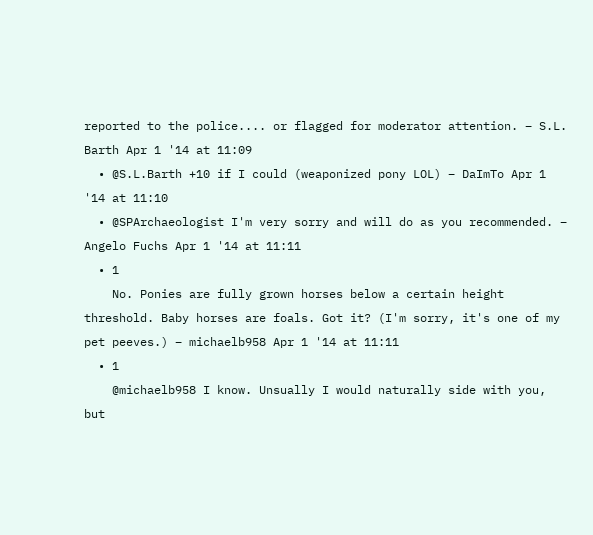reported to the police.... or flagged for moderator attention. – S.L. Barth Apr 1 '14 at 11:09
  • @S.L.Barth +10 if I could (weaponized pony LOL) – DaImTo Apr 1 '14 at 11:10
  • @SPArchaeologist I'm very sorry and will do as you recommended. – Angelo Fuchs Apr 1 '14 at 11:11
  • 1
    No. Ponies are fully grown horses below a certain height threshold. Baby horses are foals. Got it? (I'm sorry, it's one of my pet peeves.) – michaelb958 Apr 1 '14 at 11:11
  • 1
    @michaelb958 I know. Unsually I would naturally side with you, but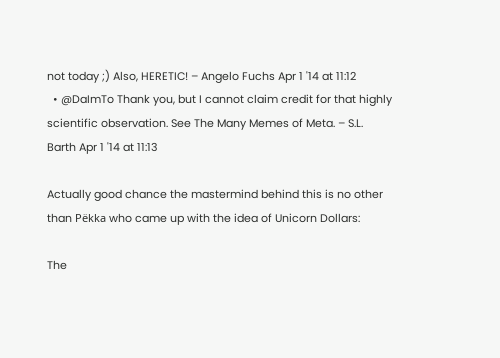not today ;) Also, HERETIC! – Angelo Fuchs Apr 1 '14 at 11:12
  • @DaImTo Thank you, but I cannot claim credit for that highly scientific observation. See The Many Memes of Meta. – S.L. Barth Apr 1 '14 at 11:13

Actually good chance the mastermind behind this is no other than Pëkka who came up with the idea of Unicorn Dollars:

The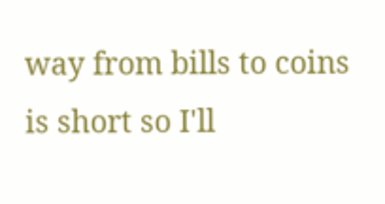way from bills to coins is short so I'll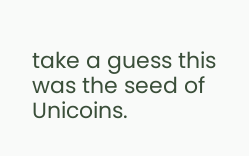take a guess this was the seed of Unicoins.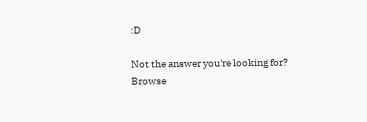:D

Not the answer you're looking for? Browse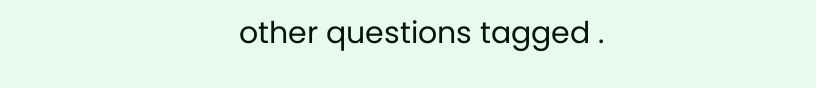other questions tagged .